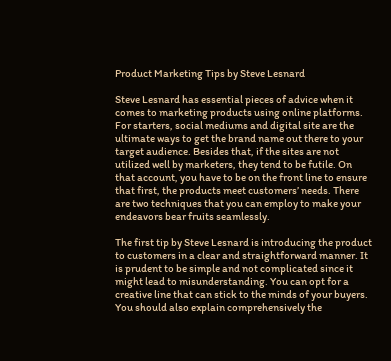Product Marketing Tips by Steve Lesnard

Steve Lesnard has essential pieces of advice when it comes to marketing products using online platforms. For starters, social mediums and digital site are the ultimate ways to get the brand name out there to your target audience. Besides that, if the sites are not utilized well by marketers, they tend to be futile. On that account, you have to be on the front line to ensure that first, the products meet customers’ needs. There are two techniques that you can employ to make your endeavors bear fruits seamlessly.

The first tip by Steve Lesnard is introducing the product to customers in a clear and straightforward manner. It is prudent to be simple and not complicated since it might lead to misunderstanding. You can opt for a creative line that can stick to the minds of your buyers. You should also explain comprehensively the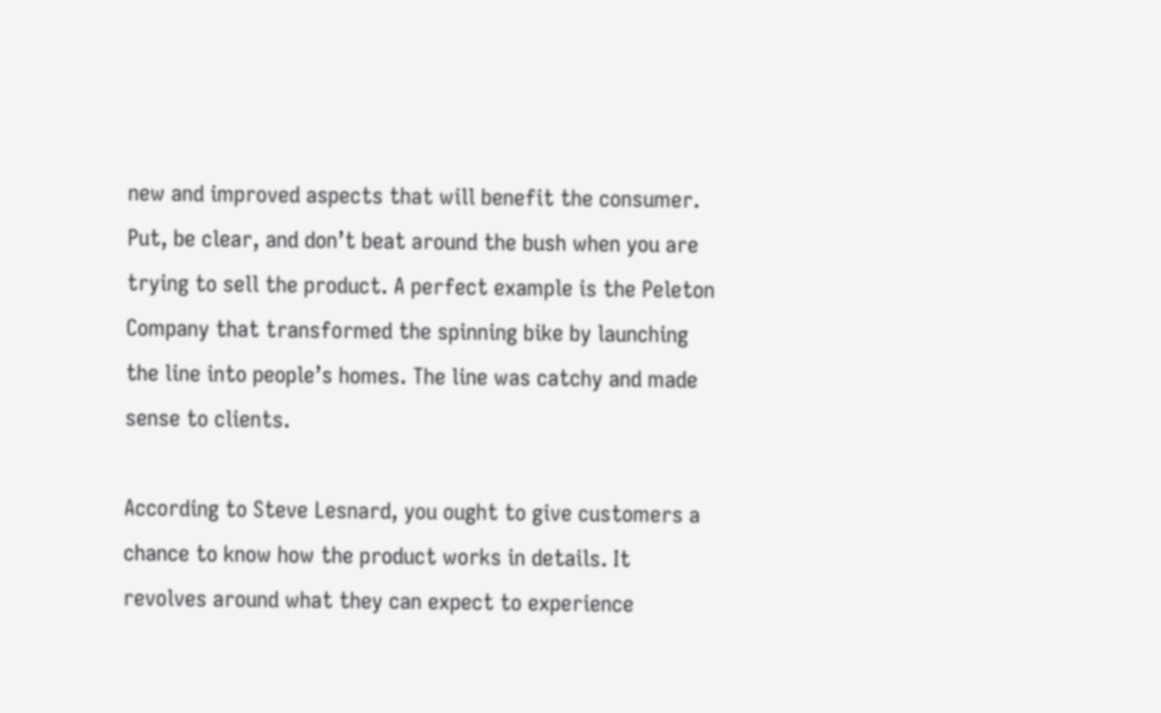new and improved aspects that will benefit the consumer. Put, be clear, and don’t beat around the bush when you are trying to sell the product. A perfect example is the Peleton Company that transformed the spinning bike by launching the line into people’s homes. The line was catchy and made sense to clients.

According to Steve Lesnard, you ought to give customers a chance to know how the product works in details. It revolves around what they can expect to experience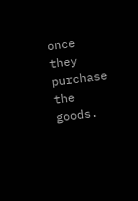once they purchase the goods.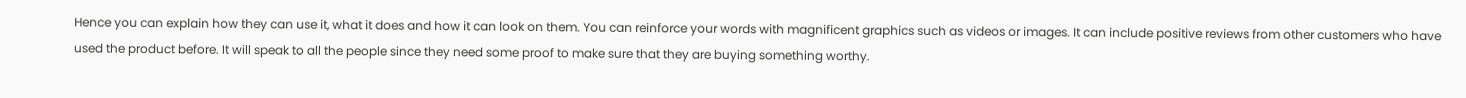Hence you can explain how they can use it, what it does and how it can look on them. You can reinforce your words with magnificent graphics such as videos or images. It can include positive reviews from other customers who have used the product before. It will speak to all the people since they need some proof to make sure that they are buying something worthy.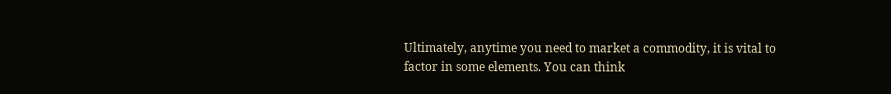Ultimately, anytime you need to market a commodity, it is vital to factor in some elements. You can think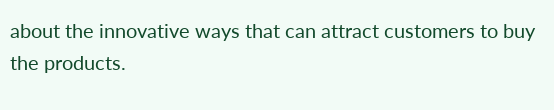about the innovative ways that can attract customers to buy the products.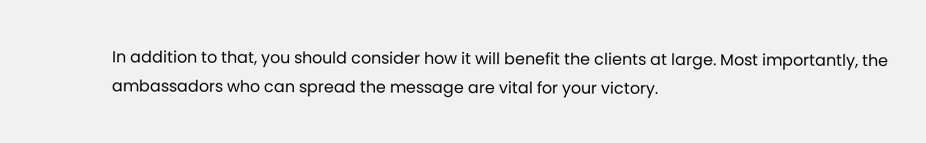In addition to that, you should consider how it will benefit the clients at large. Most importantly, the ambassadors who can spread the message are vital for your victory.